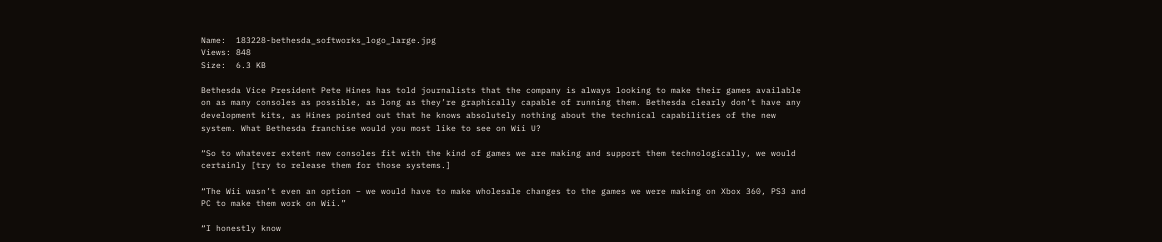Name:  183228-bethesda_softworks_logo_large.jpg
Views: 848
Size:  6.3 KB

Bethesda Vice President Pete Hines has told journalists that the company is always looking to make their games available on as many consoles as possible, as long as they’re graphically capable of running them. Bethesda clearly don’t have any development kits, as Hines pointed out that he knows absolutely nothing about the technical capabilities of the new system. What Bethesda franchise would you most like to see on Wii U?

“So to whatever extent new consoles fit with the kind of games we are making and support them technologically, we would certainly [try to release them for those systems.]

“The Wii wasn’t even an option – we would have to make wholesale changes to the games we were making on Xbox 360, PS3 and PC to make them work on Wii.”

“I honestly know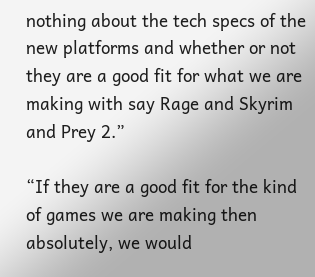nothing about the tech specs of the new platforms and whether or not they are a good fit for what we are making with say Rage and Skyrim and Prey 2.”

“If they are a good fit for the kind of games we are making then absolutely, we would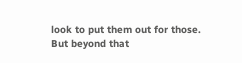look to put them out for those. But beyond that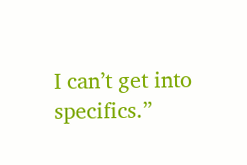I can’t get into specifics.”